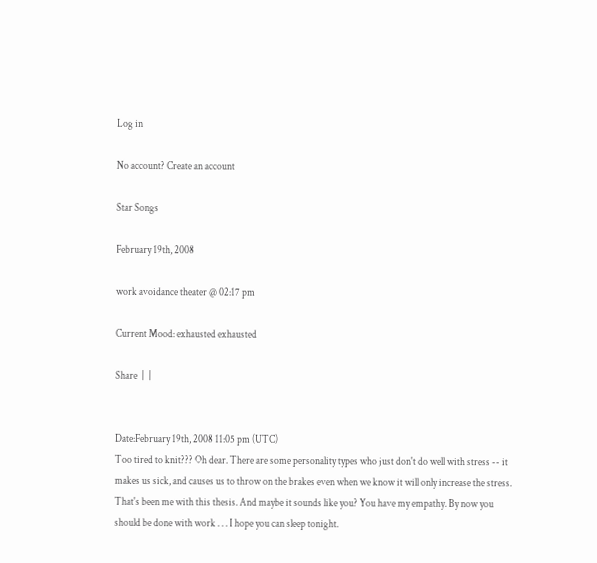Log in

No account? Create an account

Star Songs

February 19th, 2008

work avoidance theater @ 02:17 pm

Current Mood: exhausted exhausted

Share  |  |


Date:February 19th, 2008 11:05 pm (UTC)
Too tired to knit??? Oh dear. There are some personality types who just don't do well with stress -- it makes us sick, and causes us to throw on the brakes even when we know it will only increase the stress. That's been me with this thesis. And maybe it sounds like you? You have my empathy. By now you should be done with work . . . I hope you can sleep tonight.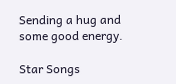Sending a hug and some good energy.

Star Songs